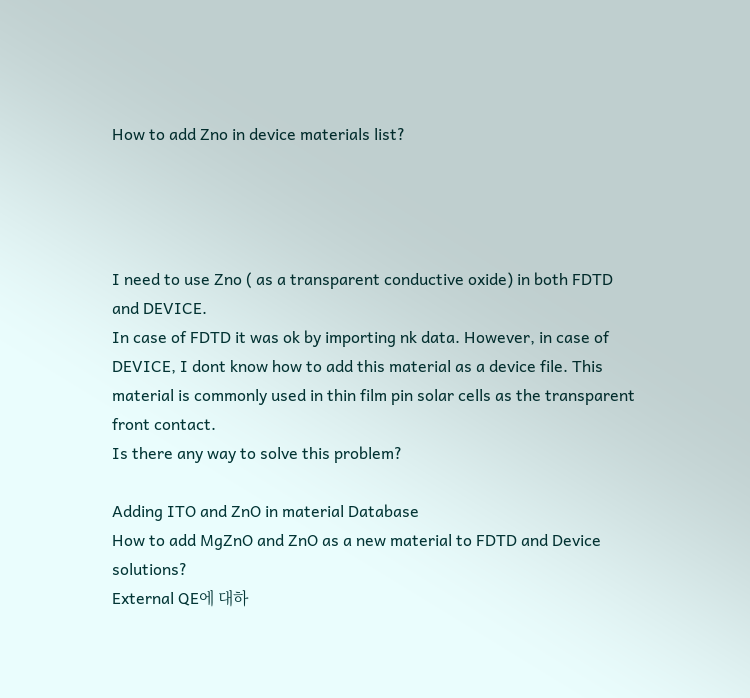How to add Zno in device materials list?




I need to use Zno ( as a transparent conductive oxide) in both FDTD and DEVICE.
In case of FDTD it was ok by importing nk data. However, in case of DEVICE, I dont know how to add this material as a device file. This material is commonly used in thin film pin solar cells as the transparent front contact.
Is there any way to solve this problem?

Adding ITO and ZnO in material Database
How to add MgZnO and ZnO as a new material to FDTD and Device solutions?
External QE에 대하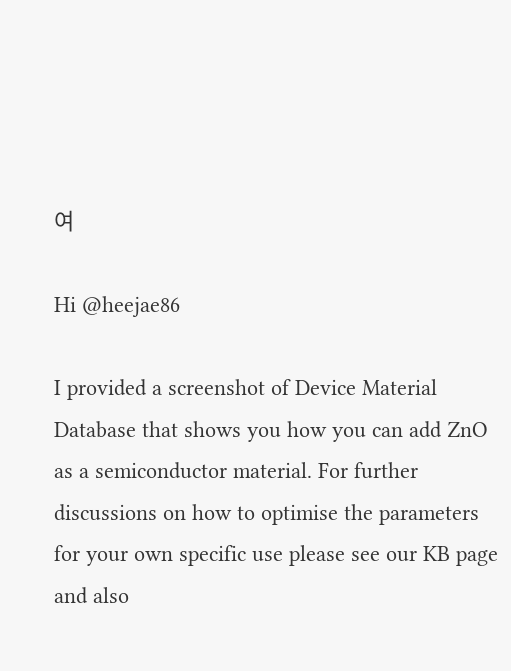여

Hi @heejae86

I provided a screenshot of Device Material Database that shows you how you can add ZnO as a semiconductor material. For further discussions on how to optimise the parameters for your own specific use please see our KB page and also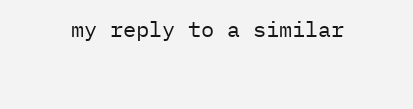my reply to a similar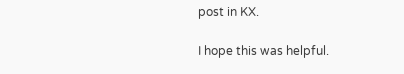post in KX.

I hope this was helpful.